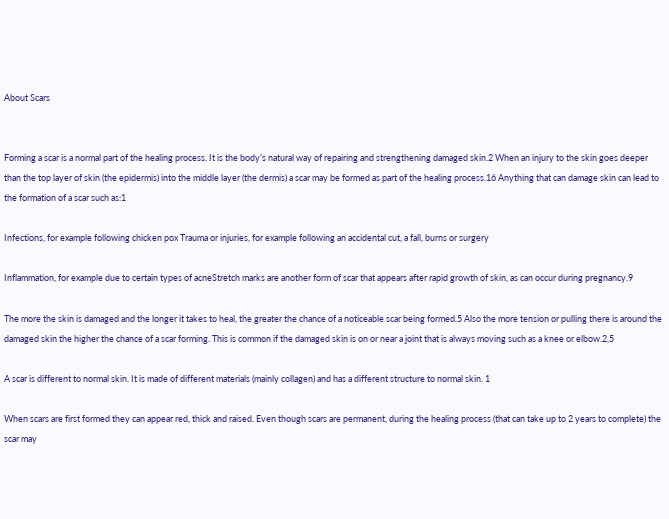About Scars


Forming a scar is a normal part of the healing process. It is the body’s natural way of repairing and strengthening damaged skin.2 When an injury to the skin goes deeper than the top layer of skin (the epidermis) into the middle layer (the dermis) a scar may be formed as part of the healing process.16 Anything that can damage skin can lead to the formation of a scar such as:1

Infections, for example following chicken pox Trauma or injuries, for example following an accidental cut, a fall, burns or surgery

Inflammation, for example due to certain types of acneStretch marks are another form of scar that appears after rapid growth of skin, as can occur during pregnancy.9

The more the skin is damaged and the longer it takes to heal, the greater the chance of a noticeable scar being formed.5 Also the more tension or pulling there is around the damaged skin the higher the chance of a scar forming. This is common if the damaged skin is on or near a joint that is always moving such as a knee or elbow.2,5

A scar is different to normal skin. It is made of different materials (mainly collagen) and has a different structure to normal skin. 1

When scars are first formed they can appear red, thick and raised. Even though scars are permanent, during the healing process (that can take up to 2 years to complete) the scar may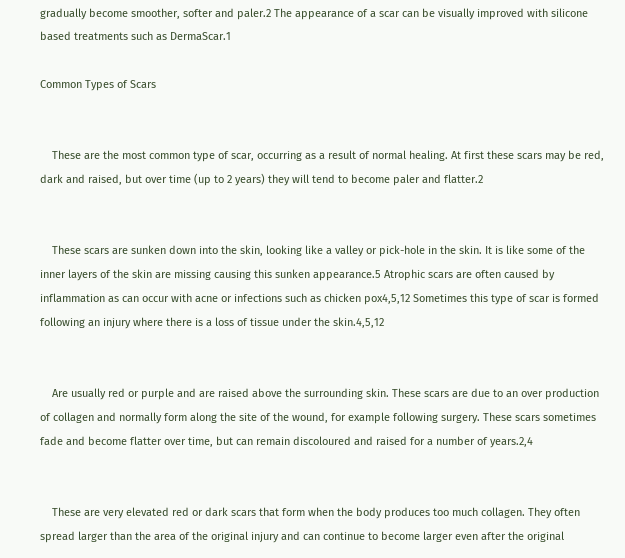gradually become smoother, softer and paler.2 The appearance of a scar can be visually improved with silicone based treatments such as DermaScar.1

Common Types of Scars


    These are the most common type of scar, occurring as a result of normal healing. At first these scars may be red, dark and raised, but over time (up to 2 years) they will tend to become paler and flatter.2


    These scars are sunken down into the skin, looking like a valley or pick-hole in the skin. It is like some of the inner layers of the skin are missing causing this sunken appearance.5 Atrophic scars are often caused by inflammation as can occur with acne or infections such as chicken pox4,5,12 Sometimes this type of scar is formed following an injury where there is a loss of tissue under the skin.4,5,12


    Are usually red or purple and are raised above the surrounding skin. These scars are due to an over production of collagen and normally form along the site of the wound, for example following surgery. These scars sometimes fade and become flatter over time, but can remain discoloured and raised for a number of years.2,4


    These are very elevated red or dark scars that form when the body produces too much collagen. They often spread larger than the area of the original injury and can continue to become larger even after the original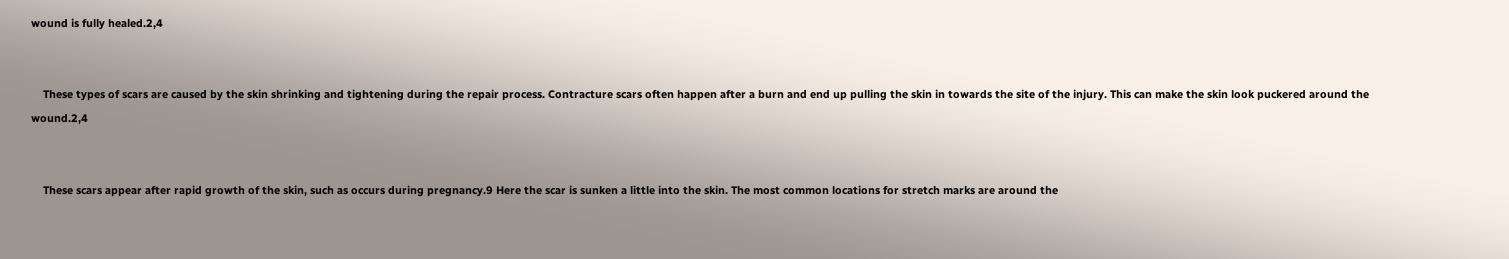wound is fully healed.2,4


    These types of scars are caused by the skin shrinking and tightening during the repair process. Contracture scars often happen after a burn and end up pulling the skin in towards the site of the injury. This can make the skin look puckered around the wound.2,4


    These scars appear after rapid growth of the skin, such as occurs during pregnancy.9 Here the scar is sunken a little into the skin. The most common locations for stretch marks are around the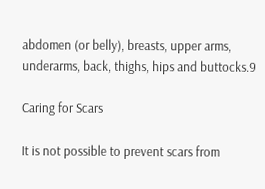abdomen (or belly), breasts, upper arms, underarms, back, thighs, hips and buttocks.9

Caring for Scars

It is not possible to prevent scars from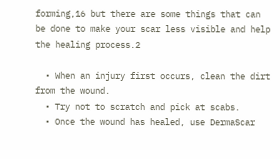forming,16 but there are some things that can be done to make your scar less visible and help the healing process.2

  • When an injury first occurs, clean the dirt from the wound.
  • Try not to scratch and pick at scabs.
  • Once the wound has healed, use DermaScar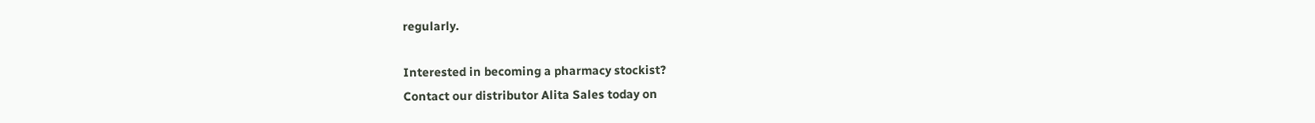regularly.

Interested in becoming a pharmacy stockist?
Contact our distributor Alita Sales today on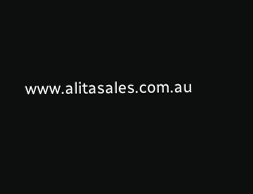www.alitasales.com.au